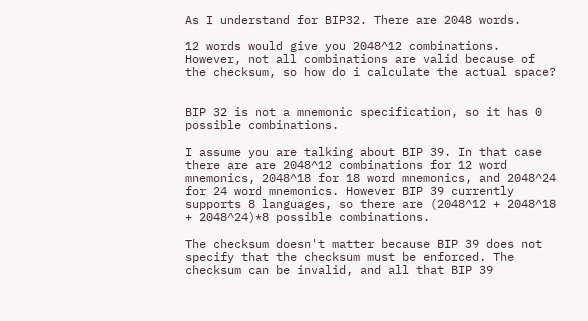As I understand for BIP32. There are 2048 words.

12 words would give you 2048^12 combinations. However, not all combinations are valid because of the checksum, so how do i calculate the actual space?


BIP 32 is not a mnemonic specification, so it has 0 possible combinations.

I assume you are talking about BIP 39. In that case there are are 2048^12 combinations for 12 word mnemonics, 2048^18 for 18 word mnemonics, and 2048^24 for 24 word mnemonics. However BIP 39 currently supports 8 languages, so there are (2048^12 + 2048^18 + 2048^24)*8 possible combinations.

The checksum doesn't matter because BIP 39 does not specify that the checksum must be enforced. The checksum can be invalid, and all that BIP 39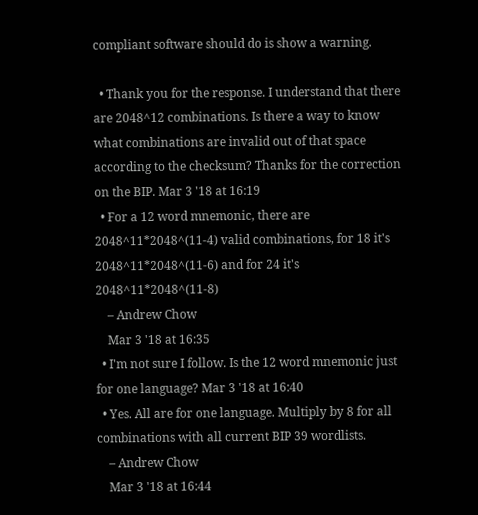compliant software should do is show a warning.

  • Thank you for the response. I understand that there are 2048^12 combinations. Is there a way to know what combinations are invalid out of that space according to the checksum? Thanks for the correction on the BIP. Mar 3 '18 at 16:19
  • For a 12 word mnemonic, there are 2048^11*2048^(11-4) valid combinations, for 18 it's 2048^11*2048^(11-6) and for 24 it's 2048^11*2048^(11-8)
    – Andrew Chow
    Mar 3 '18 at 16:35
  • I'm not sure I follow. Is the 12 word mnemonic just for one language? Mar 3 '18 at 16:40
  • Yes. All are for one language. Multiply by 8 for all combinations with all current BIP 39 wordlists.
    – Andrew Chow
    Mar 3 '18 at 16:44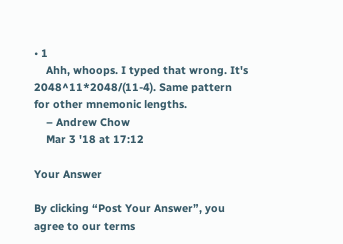• 1
    Ahh, whoops. I typed that wrong. It's 2048^11*2048/(11-4). Same pattern for other mnemonic lengths.
    – Andrew Chow
    Mar 3 '18 at 17:12

Your Answer

By clicking “Post Your Answer”, you agree to our terms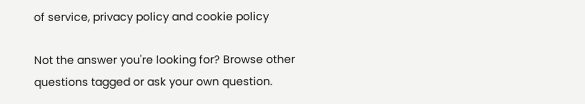of service, privacy policy and cookie policy

Not the answer you're looking for? Browse other questions tagged or ask your own question.